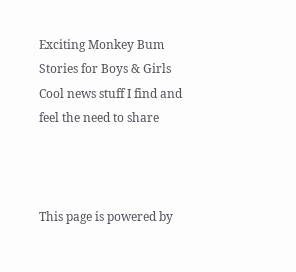Exciting Monkey Bum Stories for Boys & Girls
Cool news stuff I find and feel the need to share



This page is powered by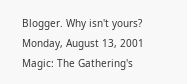Blogger. Why isn't yours?
Monday, August 13, 2001
Magic: The Gathering's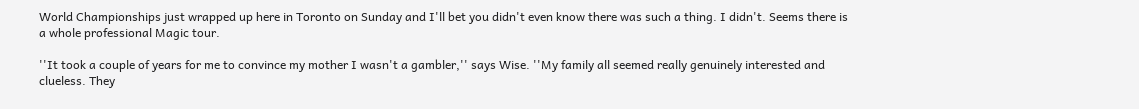World Championships just wrapped up here in Toronto on Sunday and I'll bet you didn't even know there was such a thing. I didn't. Seems there is a whole professional Magic tour.

''It took a couple of years for me to convince my mother I wasn't a gambler,'' says Wise. ''My family all seemed really genuinely interested and clueless. They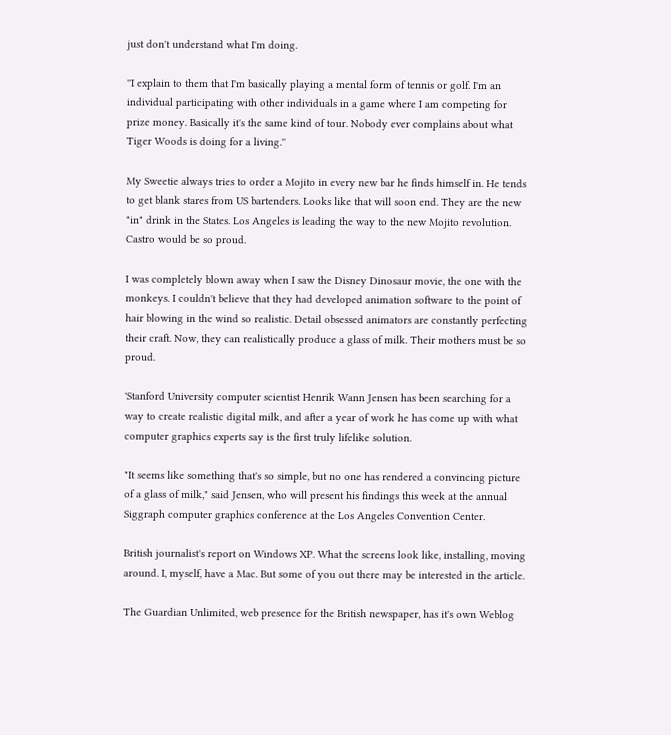just don't understand what I'm doing.

''I explain to them that I'm basically playing a mental form of tennis or golf. I'm an individual participating with other individuals in a game where I am competing for prize money. Basically it's the same kind of tour. Nobody ever complains about what Tiger Woods is doing for a living.''

My Sweetie always tries to order a Mojito in every new bar he finds himself in. He tends to get blank stares from US bartenders. Looks like that will soon end. They are the new "in" drink in the States. Los Angeles is leading the way to the new Mojito revolution. Castro would be so proud.

I was completely blown away when I saw the Disney Dinosaur movie, the one with the monkeys. I couldn't believe that they had developed animation software to the point of hair blowing in the wind so realistic. Detail obsessed animators are constantly perfecting their craft. Now, they can realistically produce a glass of milk. Their mothers must be so proud.

'Stanford University computer scientist Henrik Wann Jensen has been searching for a way to create realistic digital milk, and after a year of work he has come up with what computer graphics experts say is the first truly lifelike solution.

"It seems like something that's so simple, but no one has rendered a convincing picture of a glass of milk," said Jensen, who will present his findings this week at the annual Siggraph computer graphics conference at the Los Angeles Convention Center.

British journalist's report on Windows XP. What the screens look like, installing, moving around. I, myself, have a Mac. But some of you out there may be interested in the article.

The Guardian Unlimited, web presence for the British newspaper, has it's own Weblog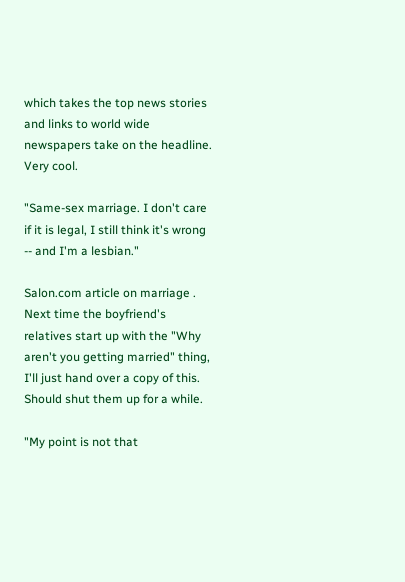which takes the top news stories and links to world wide newspapers take on the headline. Very cool.

"Same-sex marriage. I don't care if it is legal, I still think it's wrong -- and I'm a lesbian."

Salon.com article on marriage . Next time the boyfriend's relatives start up with the "Why aren't you getting married" thing, I'll just hand over a copy of this. Should shut them up for a while.

"My point is not that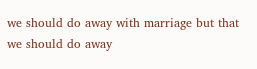we should do away with marriage but that we should do away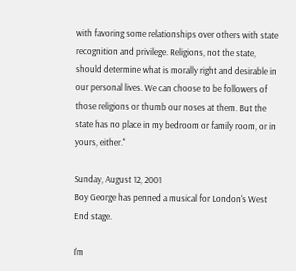with favoring some relationships over others with state recognition and privilege. Religions, not the state, should determine what is morally right and desirable in our personal lives. We can choose to be followers of those religions or thumb our noses at them. But the state has no place in my bedroom or family room, or in yours, either."

Sunday, August 12, 2001
Boy George has penned a musical for London's West End stage.

I'm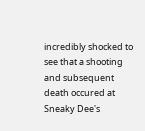incredibly shocked to see that a shooting and subsequent death occured at Sneaky Dee's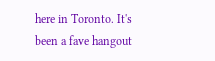here in Toronto. It's been a fave hangout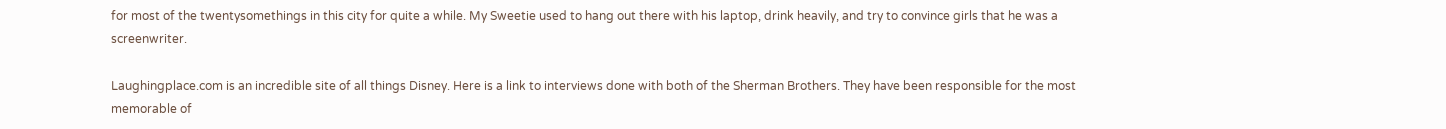for most of the twentysomethings in this city for quite a while. My Sweetie used to hang out there with his laptop, drink heavily, and try to convince girls that he was a screenwriter.

Laughingplace.com is an incredible site of all things Disney. Here is a link to interviews done with both of the Sherman Brothers. They have been responsible for the most memorable of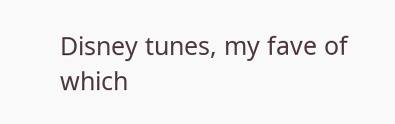Disney tunes, my fave of which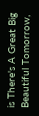is There's A Great Big Beautiful Tomorrow,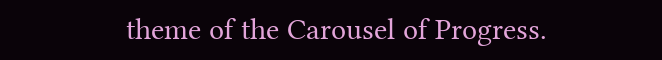theme of the Carousel of Progress.